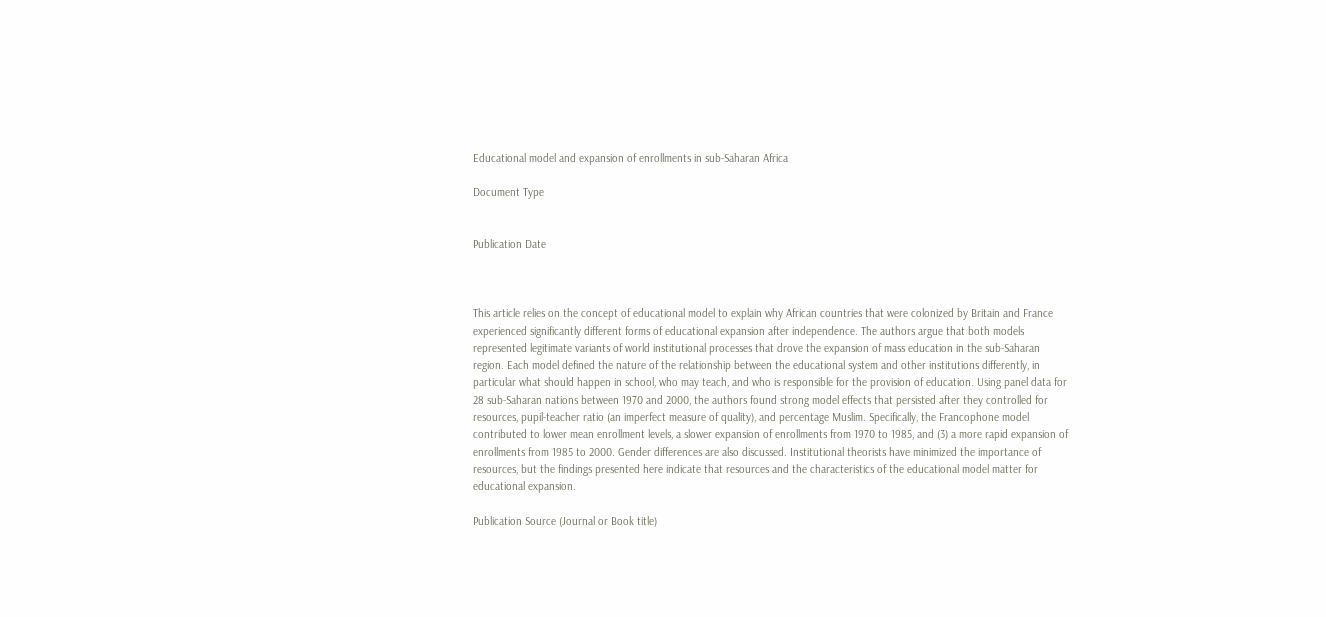Educational model and expansion of enrollments in sub-Saharan Africa

Document Type


Publication Date



This article relies on the concept of educational model to explain why African countries that were colonized by Britain and France experienced significantly different forms of educational expansion after independence. The authors argue that both models represented legitimate variants of world institutional processes that drove the expansion of mass education in the sub-Saharan region. Each model defined the nature of the relationship between the educational system and other institutions differently, in particular what should happen in school, who may teach, and who is responsible for the provision of education. Using panel data for 28 sub-Saharan nations between 1970 and 2000, the authors found strong model effects that persisted after they controlled for resources, pupil-teacher ratio (an imperfect measure of quality), and percentage Muslim. Specifically, the Francophone model contributed to lower mean enrollment levels, a slower expansion of enrollments from 1970 to 1985, and (3) a more rapid expansion of enrollments from 1985 to 2000. Gender differences are also discussed. Institutional theorists have minimized the importance of resources, but the findings presented here indicate that resources and the characteristics of the educational model matter for educational expansion.

Publication Source (Journal or Book title)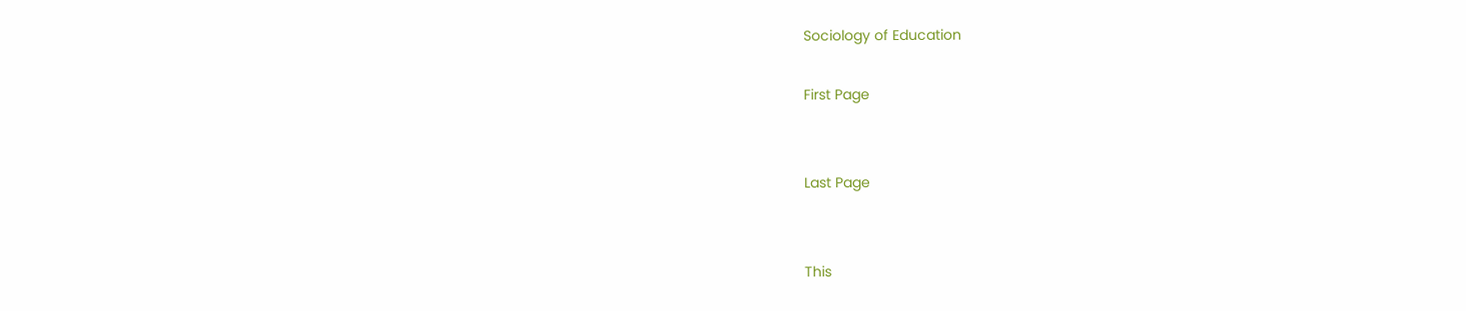Sociology of Education

First Page


Last Page


This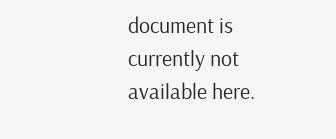document is currently not available here.